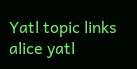Yatl topic links alice yatl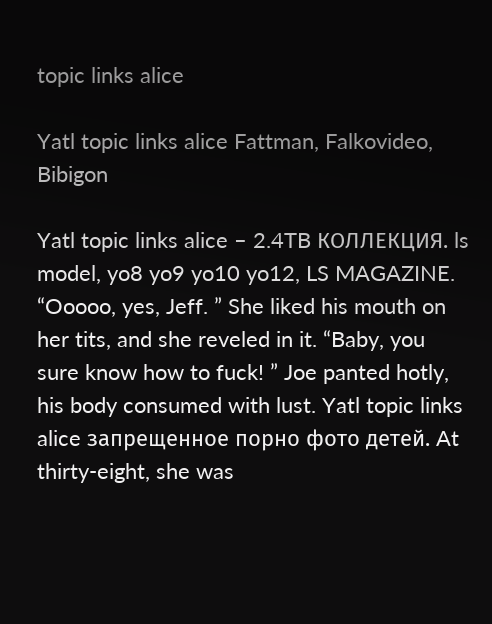topic links alice

Yatl topic links alice Fattman, Falkovideo, Bibigon

Yatl topic links alice – 2.4TB КОЛЛЕКЦИЯ. ls model, yo8 yo9 yo10 yo12, LS MAGAZINE. “Ooooo, yes, Jeff. ” She liked his mouth on her tits, and she reveled in it. “Baby, you sure know how to fuck! ” Joe panted hotly, his body consumed with lust. Yatl topic links alice запрещенное порно фото детей. At thirty-eight, she was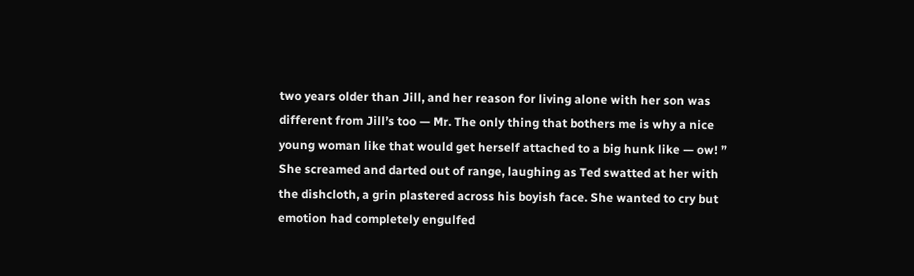two years older than Jill, and her reason for living alone with her son was different from Jill’s too — Mr. The only thing that bothers me is why a nice young woman like that would get herself attached to a big hunk like — ow! ” She screamed and darted out of range, laughing as Ted swatted at her with the dishcloth, a grin plastered across his boyish face. She wanted to cry but emotion had completely engulfed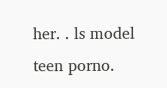her. . ls model teen porno.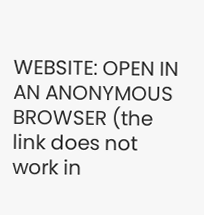WEBSITE: OPEN IN AN ANONYMOUS BROWSER (the link does not work in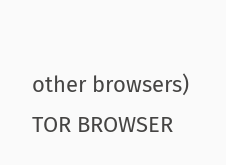other browsers) TOR BROWSER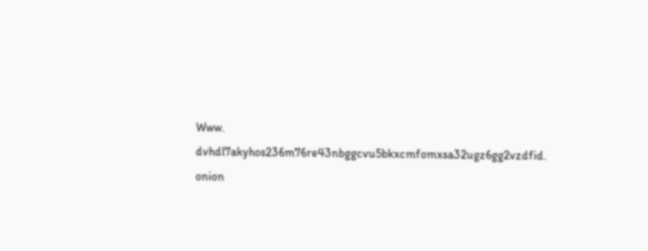Www. dvhdl7akyhos236m76re43nbggcvu5bkxcmfomxsa32ugz6gg2vzdfid. onion